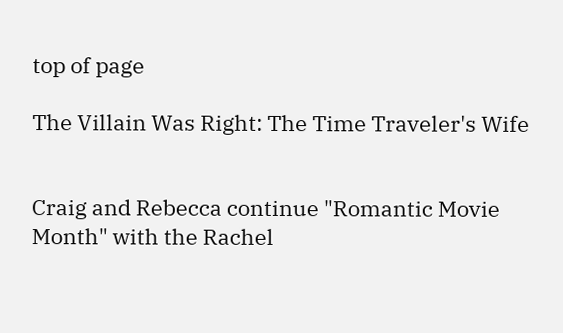top of page

The Villain Was Right: The Time Traveler's Wife


Craig and Rebecca continue "Romantic Movie Month" with the Rachel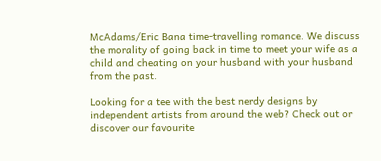McAdams/Eric Bana time-travelling romance. We discuss the morality of going back in time to meet your wife as a child and cheating on your husband with your husband from the past.

Looking for a tee with the best nerdy designs by independent artists from around the web? Check out or discover our favourite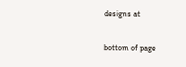designs at


bottom of page